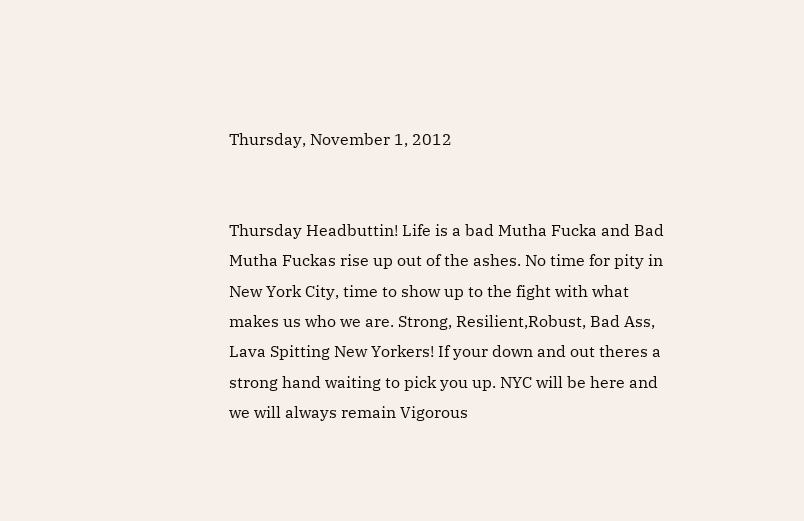Thursday, November 1, 2012


Thursday Headbuttin! Life is a bad Mutha Fucka and Bad Mutha Fuckas rise up out of the ashes. No time for pity in New York City, time to show up to the fight with what makes us who we are. Strong, Resilient,Robust, Bad Ass, Lava Spitting New Yorkers! If your down and out theres a strong hand waiting to pick you up. NYC will be here and we will always remain Vigorous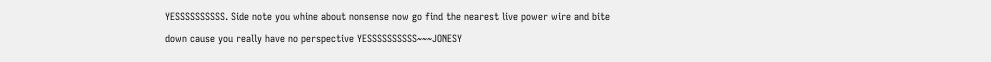YESSSSSSSSSS. Side note you whine about nonsense now go find the nearest live power wire and bite down cause you really have no perspective YESSSSSSSSSS~~~JONESY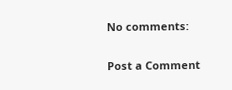No comments:

Post a Comment